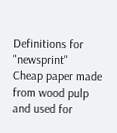Definitions for "newsprint"
Cheap paper made from wood pulp and used for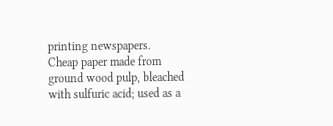printing newspapers.
Cheap paper made from ground wood pulp, bleached with sulfuric acid; used as a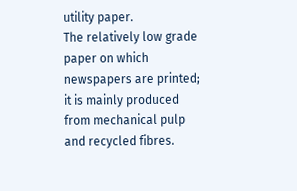utility paper.
The relatively low grade paper on which newspapers are printed; it is mainly produced from mechanical pulp and recycled fibres.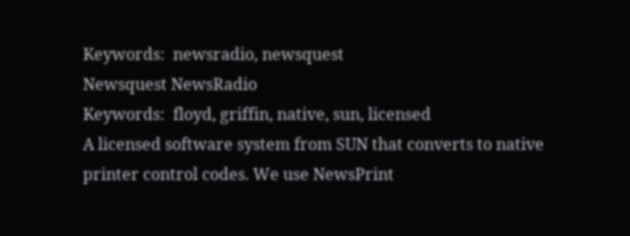Keywords:  newsradio, newsquest
Newsquest NewsRadio
Keywords:  floyd, griffin, native, sun, licensed
A licensed software system from SUN that converts to native printer control codes. We use NewsPrint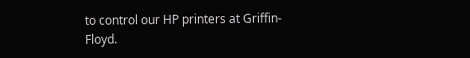to control our HP printers at Griffin-Floyd.